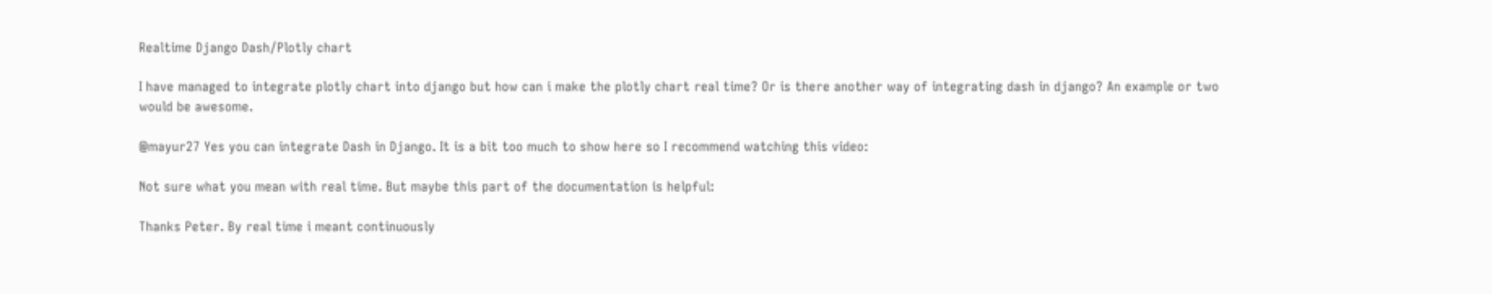Realtime Django Dash/Plotly chart

I have managed to integrate plotly chart into django but how can i make the plotly chart real time? Or is there another way of integrating dash in django? An example or two would be awesome.

@mayur27 Yes you can integrate Dash in Django. It is a bit too much to show here so I recommend watching this video:

Not sure what you mean with real time. But maybe this part of the documentation is helpful:

Thanks Peter. By real time i meant continuously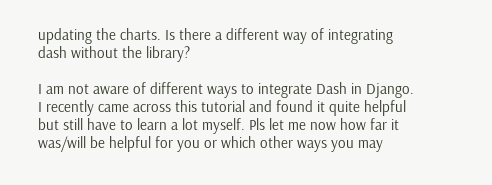updating the charts. Is there a different way of integrating dash without the library?

I am not aware of different ways to integrate Dash in Django. I recently came across this tutorial and found it quite helpful but still have to learn a lot myself. Pls let me now how far it was/will be helpful for you or which other ways you may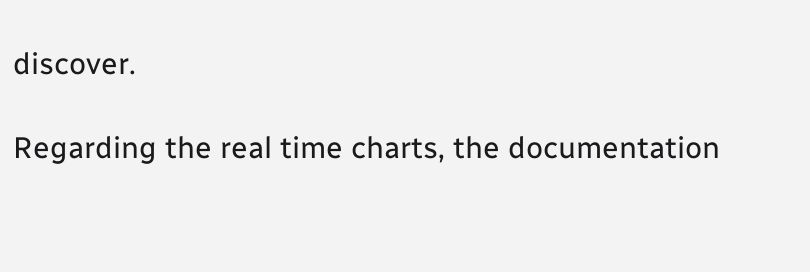discover.

Regarding the real time charts, the documentation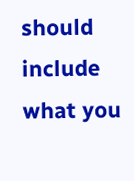should include what you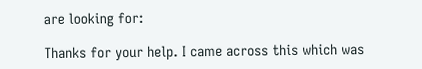are looking for:

Thanks for your help. I came across this which was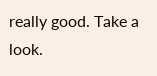really good. Take a look.